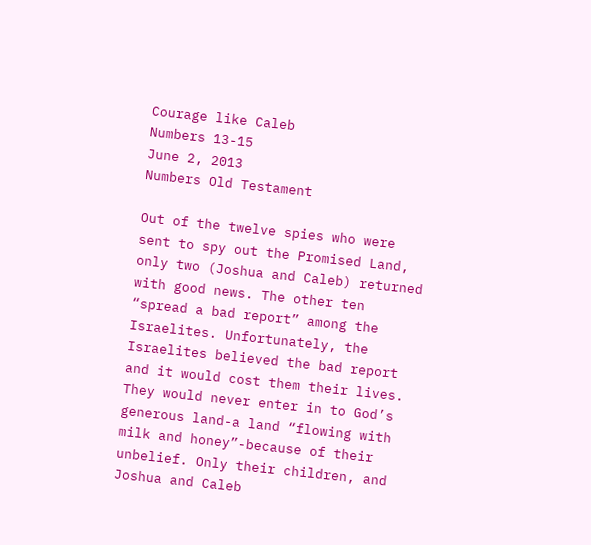Courage like Caleb
Numbers 13-15
June 2, 2013
Numbers Old Testament

Out of the twelve spies who were sent to spy out the Promised Land, only two (Joshua and Caleb) returned with good news. The other ten “spread a bad report” among the Israelites. Unfortunately, the Israelites believed the bad report and it would cost them their lives. They would never enter in to God’s generous land-a land “flowing with milk and honey”-because of their unbelief. Only their children, and Joshua and Caleb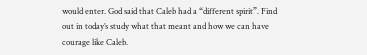would enter. God said that Caleb had a “different spirit”. Find out in today’s study what that meant and how we can have courage like Caleb.